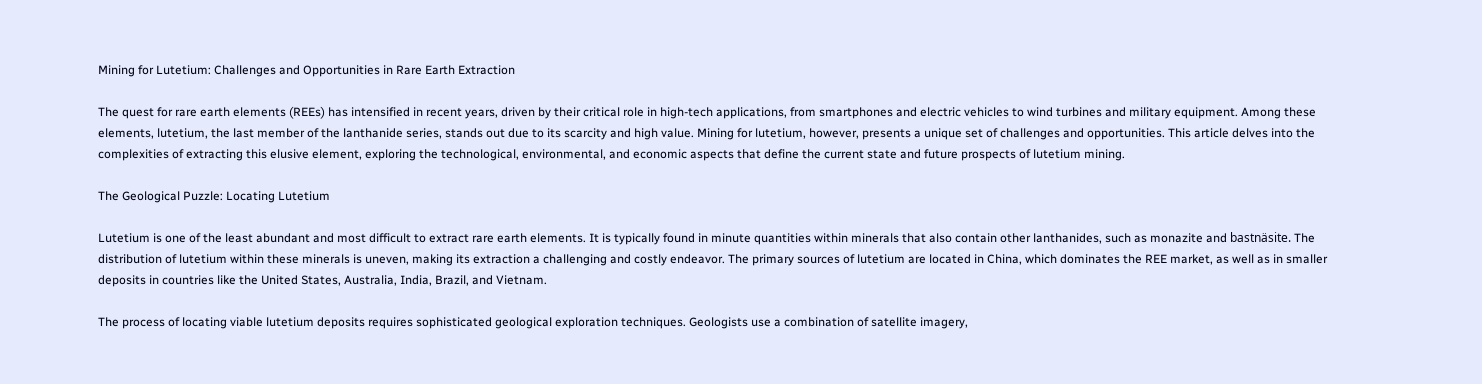Mining for Lutetium: Challenges and Opportunities in Rare Earth Extraction

The quest for rare earth elements (REEs) has intensified in recent years, driven by their critical role in high-tech applications, from smartphones and electric vehicles to wind turbines and military equipment. Among these elements, lutetium, the last member of the lanthanide series, stands out due to its scarcity and high value. Mining for lutetium, however, presents a unique set of challenges and opportunities. This article delves into the complexities of extracting this elusive element, exploring the technological, environmental, and economic aspects that define the current state and future prospects of lutetium mining.

The Geological Puzzle: Locating Lutetium

Lutetium is one of the least abundant and most difficult to extract rare earth elements. It is typically found in minute quantities within minerals that also contain other lanthanides, such as monazite and bastnäsite. The distribution of lutetium within these minerals is uneven, making its extraction a challenging and costly endeavor. The primary sources of lutetium are located in China, which dominates the REE market, as well as in smaller deposits in countries like the United States, Australia, India, Brazil, and Vietnam.

The process of locating viable lutetium deposits requires sophisticated geological exploration techniques. Geologists use a combination of satellite imagery,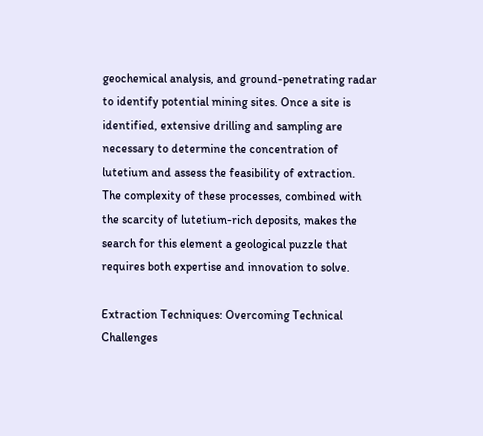geochemical analysis, and ground-penetrating radar to identify potential mining sites. Once a site is identified, extensive drilling and sampling are necessary to determine the concentration of lutetium and assess the feasibility of extraction. The complexity of these processes, combined with the scarcity of lutetium-rich deposits, makes the search for this element a geological puzzle that requires both expertise and innovation to solve.

Extraction Techniques: Overcoming Technical Challenges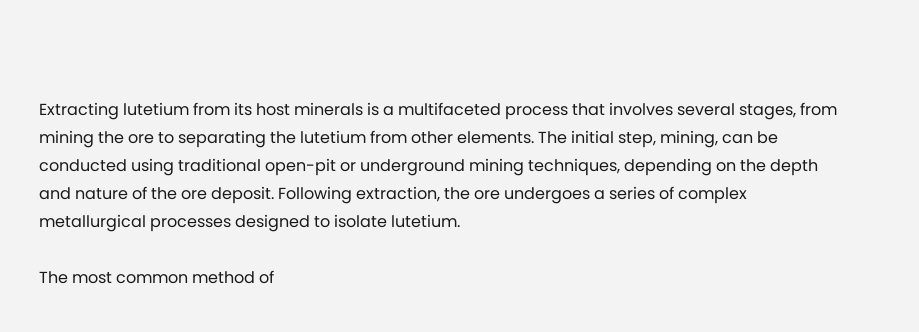Extracting lutetium from its host minerals is a multifaceted process that involves several stages, from mining the ore to separating the lutetium from other elements. The initial step, mining, can be conducted using traditional open-pit or underground mining techniques, depending on the depth and nature of the ore deposit. Following extraction, the ore undergoes a series of complex metallurgical processes designed to isolate lutetium.

The most common method of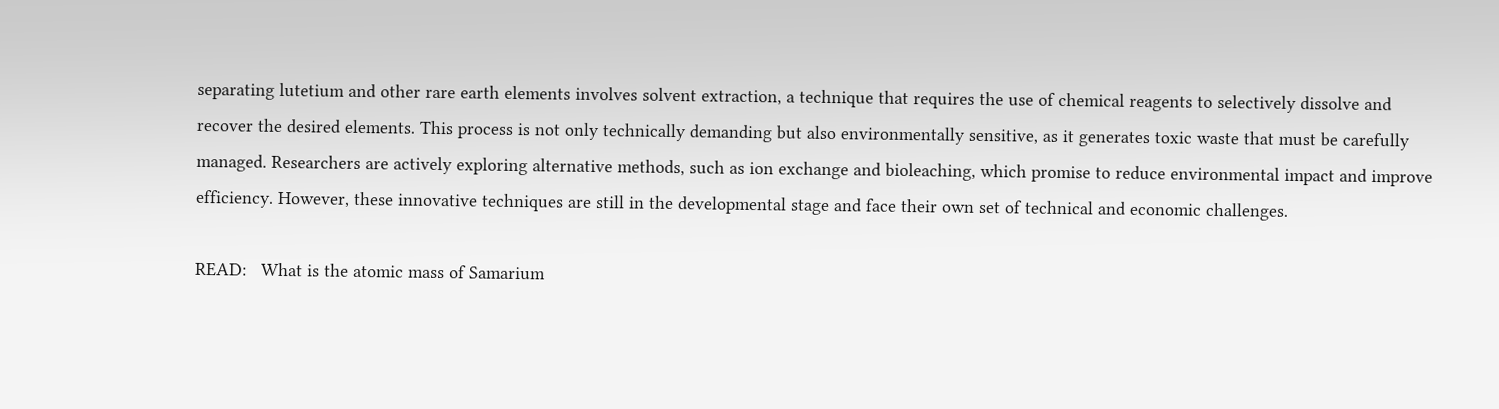separating lutetium and other rare earth elements involves solvent extraction, a technique that requires the use of chemical reagents to selectively dissolve and recover the desired elements. This process is not only technically demanding but also environmentally sensitive, as it generates toxic waste that must be carefully managed. Researchers are actively exploring alternative methods, such as ion exchange and bioleaching, which promise to reduce environmental impact and improve efficiency. However, these innovative techniques are still in the developmental stage and face their own set of technical and economic challenges.

READ:   What is the atomic mass of Samarium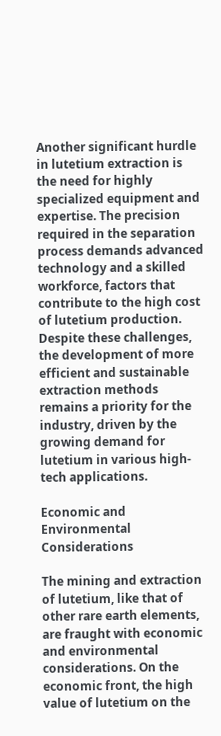Another significant hurdle in lutetium extraction is the need for highly specialized equipment and expertise. The precision required in the separation process demands advanced technology and a skilled workforce, factors that contribute to the high cost of lutetium production. Despite these challenges, the development of more efficient and sustainable extraction methods remains a priority for the industry, driven by the growing demand for lutetium in various high-tech applications.

Economic and Environmental Considerations

The mining and extraction of lutetium, like that of other rare earth elements, are fraught with economic and environmental considerations. On the economic front, the high value of lutetium on the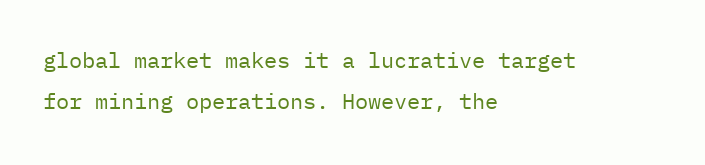global market makes it a lucrative target for mining operations. However, the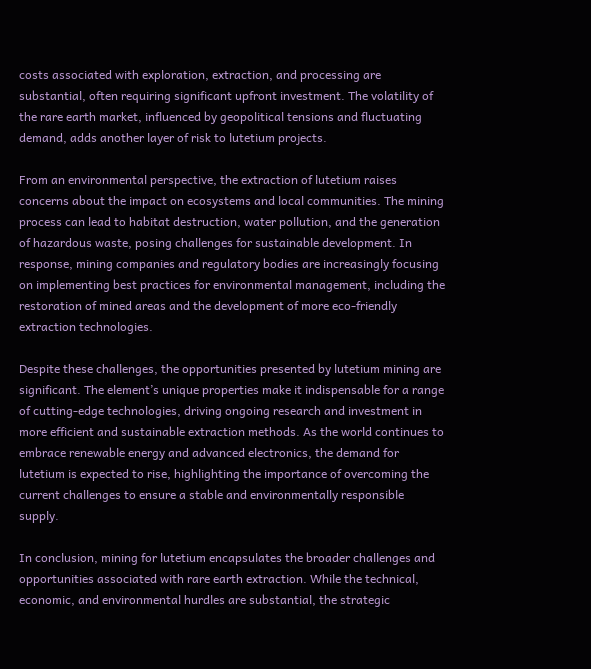costs associated with exploration, extraction, and processing are substantial, often requiring significant upfront investment. The volatility of the rare earth market, influenced by geopolitical tensions and fluctuating demand, adds another layer of risk to lutetium projects.

From an environmental perspective, the extraction of lutetium raises concerns about the impact on ecosystems and local communities. The mining process can lead to habitat destruction, water pollution, and the generation of hazardous waste, posing challenges for sustainable development. In response, mining companies and regulatory bodies are increasingly focusing on implementing best practices for environmental management, including the restoration of mined areas and the development of more eco-friendly extraction technologies.

Despite these challenges, the opportunities presented by lutetium mining are significant. The element’s unique properties make it indispensable for a range of cutting-edge technologies, driving ongoing research and investment in more efficient and sustainable extraction methods. As the world continues to embrace renewable energy and advanced electronics, the demand for lutetium is expected to rise, highlighting the importance of overcoming the current challenges to ensure a stable and environmentally responsible supply.

In conclusion, mining for lutetium encapsulates the broader challenges and opportunities associated with rare earth extraction. While the technical, economic, and environmental hurdles are substantial, the strategic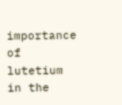importance of lutetium in the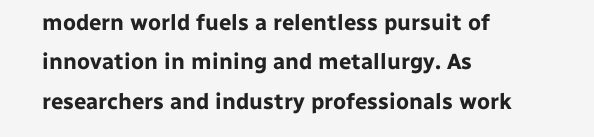modern world fuels a relentless pursuit of innovation in mining and metallurgy. As researchers and industry professionals work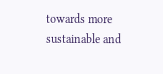towards more sustainable and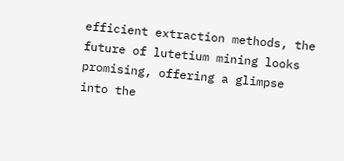efficient extraction methods, the future of lutetium mining looks promising, offering a glimpse into the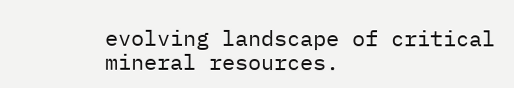evolving landscape of critical mineral resources.